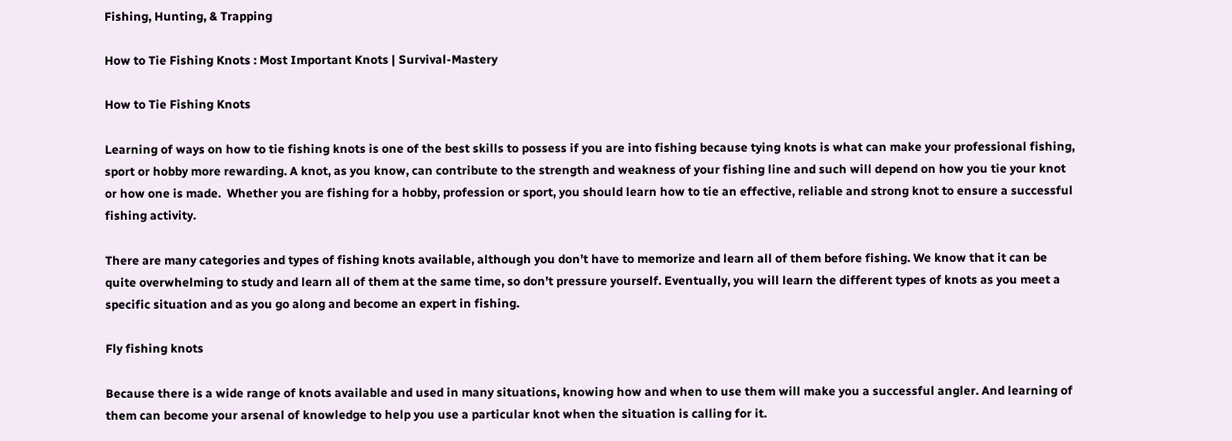Fishing, Hunting, & Trapping

How to Tie Fishing Knots : Most Important Knots | Survival-Mastery

How to Tie Fishing Knots

Learning of ways on how to tie fishing knots is one of the best skills to possess if you are into fishing because tying knots is what can make your professional fishing, sport or hobby more rewarding. A knot, as you know, can contribute to the strength and weakness of your fishing line and such will depend on how you tie your knot or how one is made.  Whether you are fishing for a hobby, profession or sport, you should learn how to tie an effective, reliable and strong knot to ensure a successful fishing activity.

There are many categories and types of fishing knots available, although you don’t have to memorize and learn all of them before fishing. We know that it can be quite overwhelming to study and learn all of them at the same time, so don’t pressure yourself. Eventually, you will learn the different types of knots as you meet a specific situation and as you go along and become an expert in fishing.

Fly fishing knots

Because there is a wide range of knots available and used in many situations, knowing how and when to use them will make you a successful angler. And learning of them can become your arsenal of knowledge to help you use a particular knot when the situation is calling for it.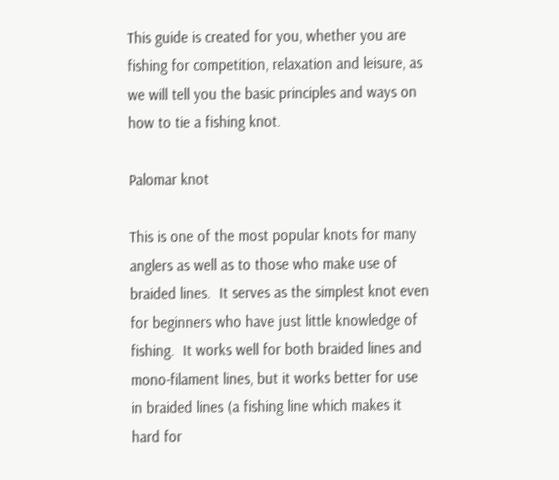This guide is created for you, whether you are fishing for competition, relaxation and leisure, as we will tell you the basic principles and ways on how to tie a fishing knot.

Palomar knot

This is one of the most popular knots for many anglers as well as to those who make use of braided lines.  It serves as the simplest knot even for beginners who have just little knowledge of fishing.  It works well for both braided lines and mono-filament lines, but it works better for use in braided lines (a fishing line which makes it hard for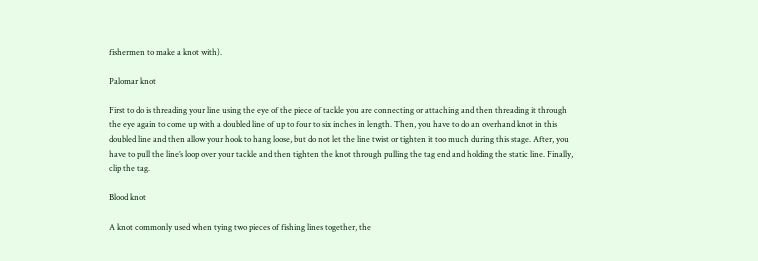fishermen to make a knot with).

Palomar knot

First to do is threading your line using the eye of the piece of tackle you are connecting or attaching and then threading it through the eye again to come up with a doubled line of up to four to six inches in length. Then, you have to do an overhand knot in this doubled line and then allow your hook to hang loose, but do not let the line twist or tighten it too much during this stage. After, you have to pull the line’s loop over your tackle and then tighten the knot through pulling the tag end and holding the static line. Finally, clip the tag.

Blood knot

A knot commonly used when tying two pieces of fishing lines together, the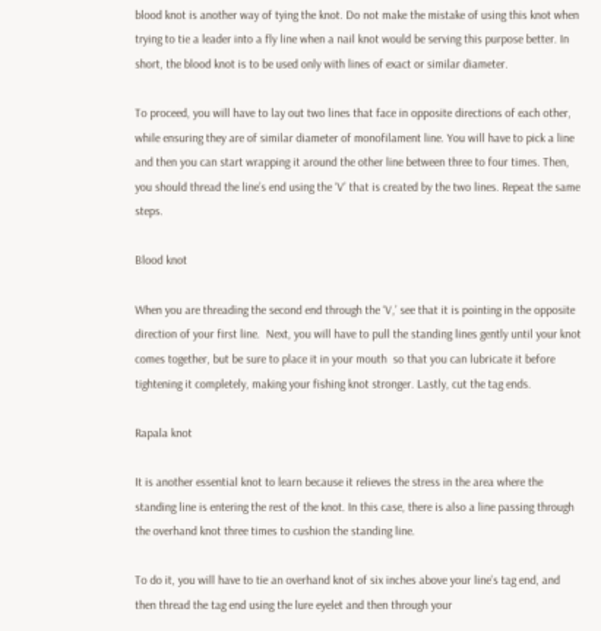blood knot is another way of tying the knot. Do not make the mistake of using this knot when trying to tie a leader into a fly line when a nail knot would be serving this purpose better. In short, the blood knot is to be used only with lines of exact or similar diameter.

To proceed, you will have to lay out two lines that face in opposite directions of each other, while ensuring they are of similar diameter of monofilament line. You will have to pick a line and then you can start wrapping it around the other line between three to four times. Then, you should thread the line’s end using the ‘V’ that is created by the two lines. Repeat the same steps.

Blood knot

When you are threading the second end through the ‘V,’ see that it is pointing in the opposite direction of your first line.  Next, you will have to pull the standing lines gently until your knot comes together, but be sure to place it in your mouth  so that you can lubricate it before tightening it completely, making your fishing knot stronger. Lastly, cut the tag ends.

Rapala knot

It is another essential knot to learn because it relieves the stress in the area where the standing line is entering the rest of the knot. In this case, there is also a line passing through the overhand knot three times to cushion the standing line.

To do it, you will have to tie an overhand knot of six inches above your line’s tag end, and then thread the tag end using the lure eyelet and then through your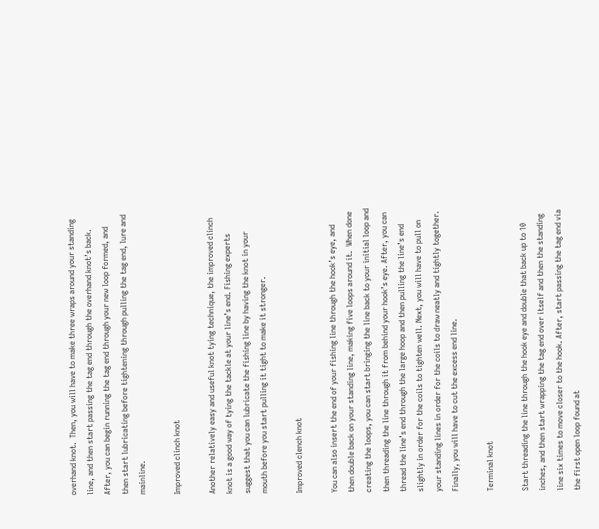overhand knot.  Then, you will have to make three wraps around your standing line, and then start passing the tag end through the overhand knot’s back. After, you can begin running the tag end through your new loop formed, and then start lubricating before tightening through pulling the tag end, lure and mainline.

Improved clinch knot

Another relatively easy and useful knot tying technique, the improved clinch knot is a good way of tying the tackle at your line’s end. Fishing experts suggest that you can lubricate the fishing line by having the knot in your mouth before you start pulling it tight to make it stronger.

Improved clench knot

You can also insert the end of your fishing line through the hook’s eye, and then double back on your standing line, making five loops around it.  When done creating the loops, you can start bringing the line back to your initial loop and then threading the line through it from behind your hook’s eye. After, you can thread the line’s end through the large hoop and then pulling the line’s end slightly in order for the coils to tighten well. Next, you will have to pull on your standing lines in order for the coils to draw neatly and tightly together. Finally, you will have to cut the excess end line.

Terminal knot

Start threading the line through the hook eye and double that back up to 10 inches, and then start wrapping the tag end over itself and then the standing line six times to move closer to the hook. After, start passing the tag end via the first open loop found at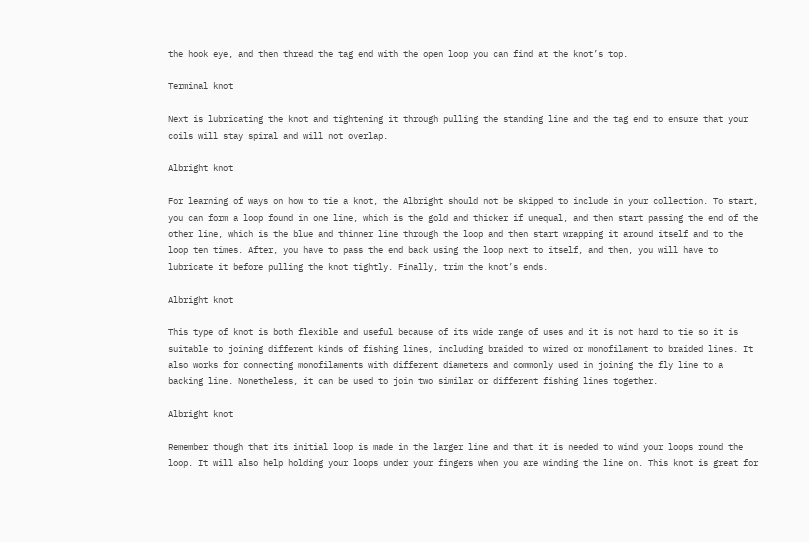the hook eye, and then thread the tag end with the open loop you can find at the knot’s top.

Terminal knot

Next is lubricating the knot and tightening it through pulling the standing line and the tag end to ensure that your coils will stay spiral and will not overlap.

Albright knot

For learning of ways on how to tie a knot, the Albright should not be skipped to include in your collection. To start, you can form a loop found in one line, which is the gold and thicker if unequal, and then start passing the end of the other line, which is the blue and thinner line through the loop and then start wrapping it around itself and to the loop ten times. After, you have to pass the end back using the loop next to itself, and then, you will have to lubricate it before pulling the knot tightly. Finally, trim the knot’s ends.

Albright knot

This type of knot is both flexible and useful because of its wide range of uses and it is not hard to tie so it is suitable to joining different kinds of fishing lines, including braided to wired or monofilament to braided lines. It also works for connecting monofilaments with different diameters and commonly used in joining the fly line to a backing line. Nonetheless, it can be used to join two similar or different fishing lines together.

Albright knot

Remember though that its initial loop is made in the larger line and that it is needed to wind your loops round the loop. It will also help holding your loops under your fingers when you are winding the line on. This knot is great for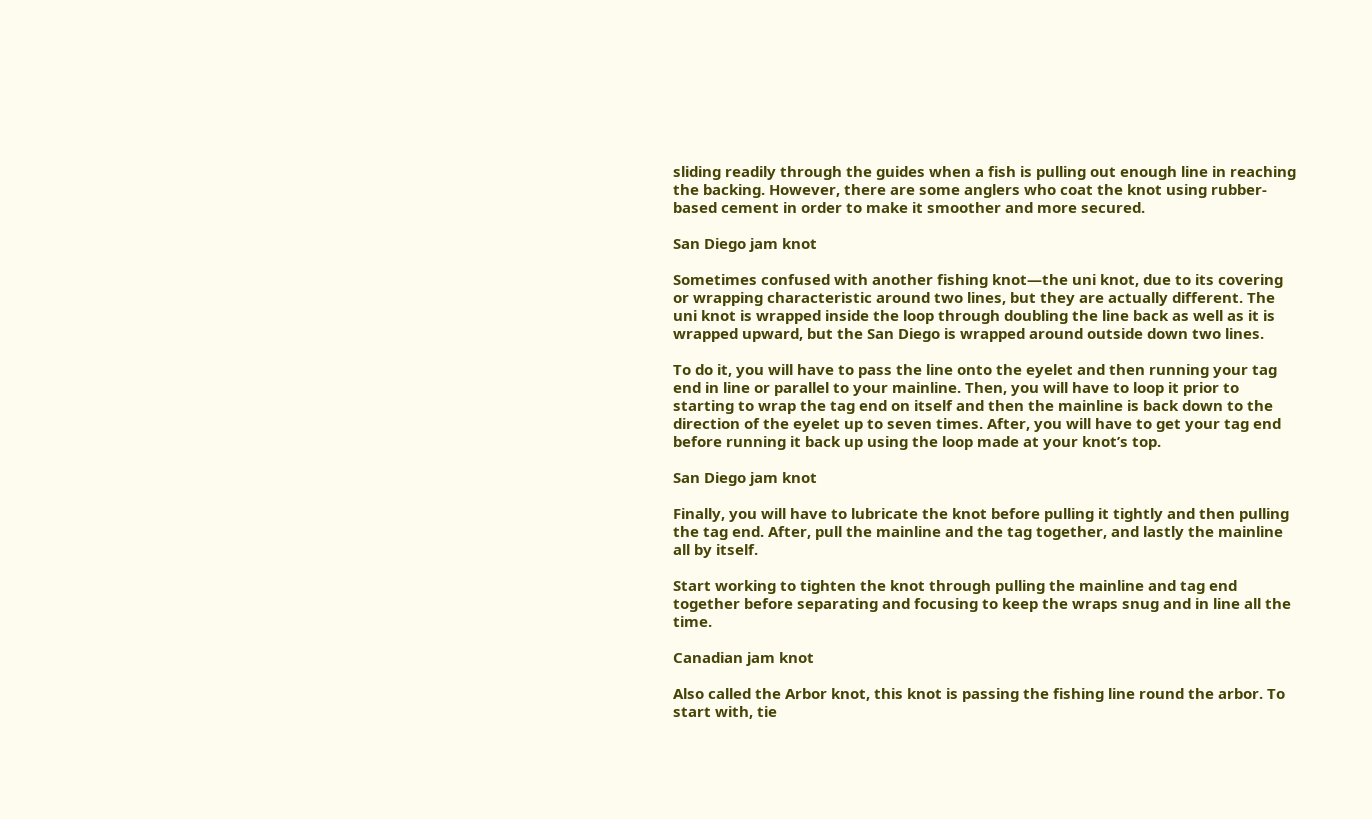sliding readily through the guides when a fish is pulling out enough line in reaching the backing. However, there are some anglers who coat the knot using rubber-based cement in order to make it smoother and more secured.

San Diego jam knot

Sometimes confused with another fishing knot—the uni knot, due to its covering or wrapping characteristic around two lines, but they are actually different. The uni knot is wrapped inside the loop through doubling the line back as well as it is wrapped upward, but the San Diego is wrapped around outside down two lines.

To do it, you will have to pass the line onto the eyelet and then running your tag end in line or parallel to your mainline. Then, you will have to loop it prior to starting to wrap the tag end on itself and then the mainline is back down to the direction of the eyelet up to seven times. After, you will have to get your tag end before running it back up using the loop made at your knot’s top.

San Diego jam knot

Finally, you will have to lubricate the knot before pulling it tightly and then pulling the tag end. After, pull the mainline and the tag together, and lastly the mainline all by itself.

Start working to tighten the knot through pulling the mainline and tag end together before separating and focusing to keep the wraps snug and in line all the time.

Canadian jam knot

Also called the Arbor knot, this knot is passing the fishing line round the arbor. To start with, tie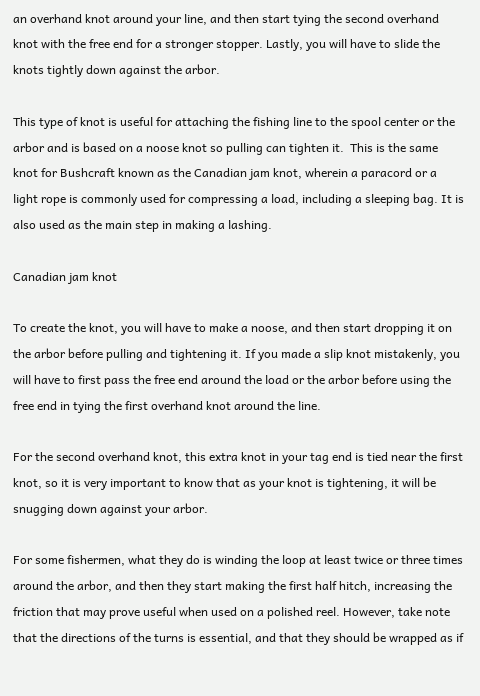an overhand knot around your line, and then start tying the second overhand knot with the free end for a stronger stopper. Lastly, you will have to slide the knots tightly down against the arbor.

This type of knot is useful for attaching the fishing line to the spool center or the arbor and is based on a noose knot so pulling can tighten it.  This is the same knot for Bushcraft known as the Canadian jam knot, wherein a paracord or a light rope is commonly used for compressing a load, including a sleeping bag. It is also used as the main step in making a lashing.

Canadian jam knot

To create the knot, you will have to make a noose, and then start dropping it on the arbor before pulling and tightening it. If you made a slip knot mistakenly, you will have to first pass the free end around the load or the arbor before using the free end in tying the first overhand knot around the line.

For the second overhand knot, this extra knot in your tag end is tied near the first knot, so it is very important to know that as your knot is tightening, it will be snugging down against your arbor.

For some fishermen, what they do is winding the loop at least twice or three times around the arbor, and then they start making the first half hitch, increasing the friction that may prove useful when used on a polished reel. However, take note that the directions of the turns is essential, and that they should be wrapped as if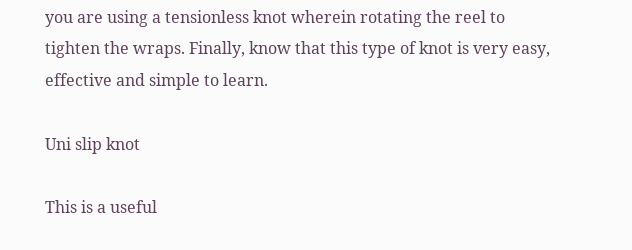you are using a tensionless knot wherein rotating the reel to tighten the wraps. Finally, know that this type of knot is very easy, effective and simple to learn.

Uni slip knot

This is a useful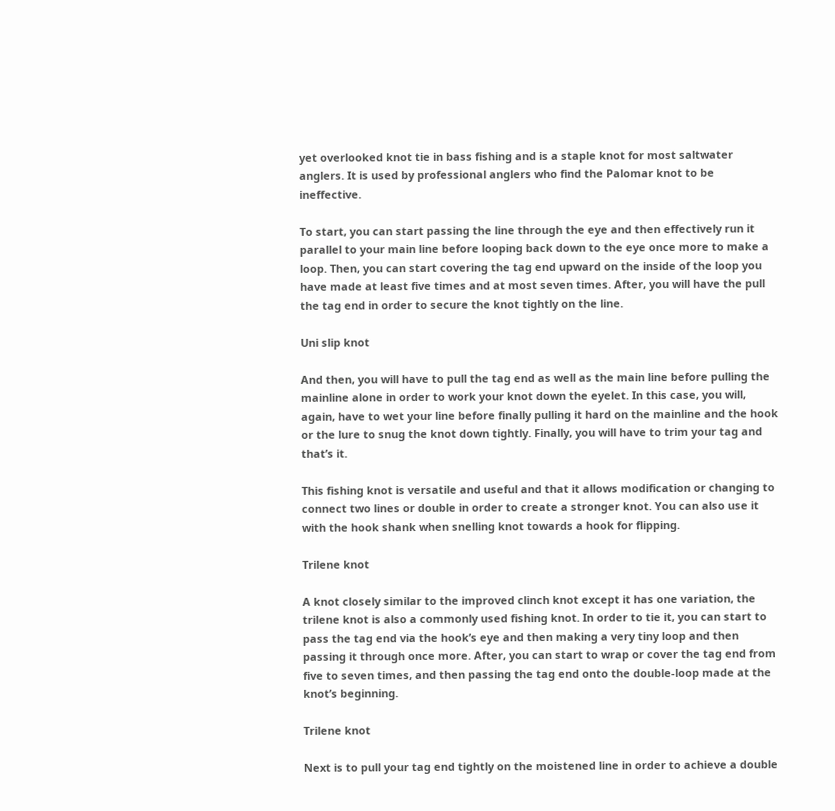yet overlooked knot tie in bass fishing and is a staple knot for most saltwater anglers. It is used by professional anglers who find the Palomar knot to be ineffective.

To start, you can start passing the line through the eye and then effectively run it parallel to your main line before looping back down to the eye once more to make a loop. Then, you can start covering the tag end upward on the inside of the loop you have made at least five times and at most seven times. After, you will have the pull the tag end in order to secure the knot tightly on the line.

Uni slip knot

And then, you will have to pull the tag end as well as the main line before pulling the mainline alone in order to work your knot down the eyelet. In this case, you will, again, have to wet your line before finally pulling it hard on the mainline and the hook or the lure to snug the knot down tightly. Finally, you will have to trim your tag and that’s it.

This fishing knot is versatile and useful and that it allows modification or changing to connect two lines or double in order to create a stronger knot. You can also use it with the hook shank when snelling knot towards a hook for flipping.

Trilene knot

A knot closely similar to the improved clinch knot except it has one variation, the trilene knot is also a commonly used fishing knot. In order to tie it, you can start to pass the tag end via the hook’s eye and then making a very tiny loop and then passing it through once more. After, you can start to wrap or cover the tag end from five to seven times, and then passing the tag end onto the double-loop made at the knot’s beginning.

Trilene knot

Next is to pull your tag end tightly on the moistened line in order to achieve a double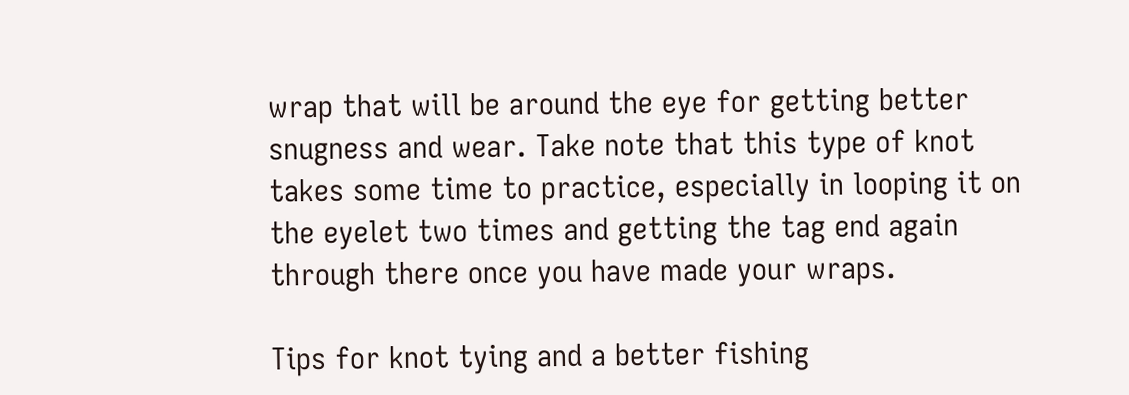wrap that will be around the eye for getting better snugness and wear. Take note that this type of knot takes some time to practice, especially in looping it on the eyelet two times and getting the tag end again through there once you have made your wraps.

Tips for knot tying and a better fishing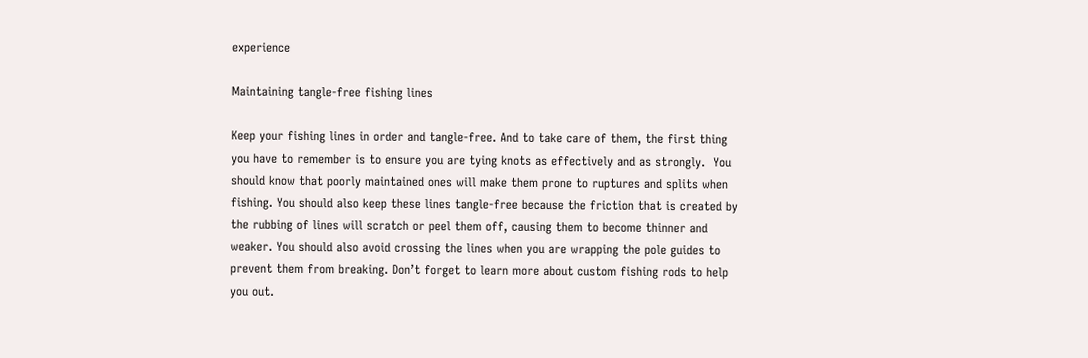experience

Maintaining tangle-free fishing lines

Keep your fishing lines in order and tangle-free. And to take care of them, the first thing you have to remember is to ensure you are tying knots as effectively and as strongly.  You should know that poorly maintained ones will make them prone to ruptures and splits when fishing. You should also keep these lines tangle-free because the friction that is created by the rubbing of lines will scratch or peel them off, causing them to become thinner and weaker. You should also avoid crossing the lines when you are wrapping the pole guides to prevent them from breaking. Don’t forget to learn more about custom fishing rods to help you out.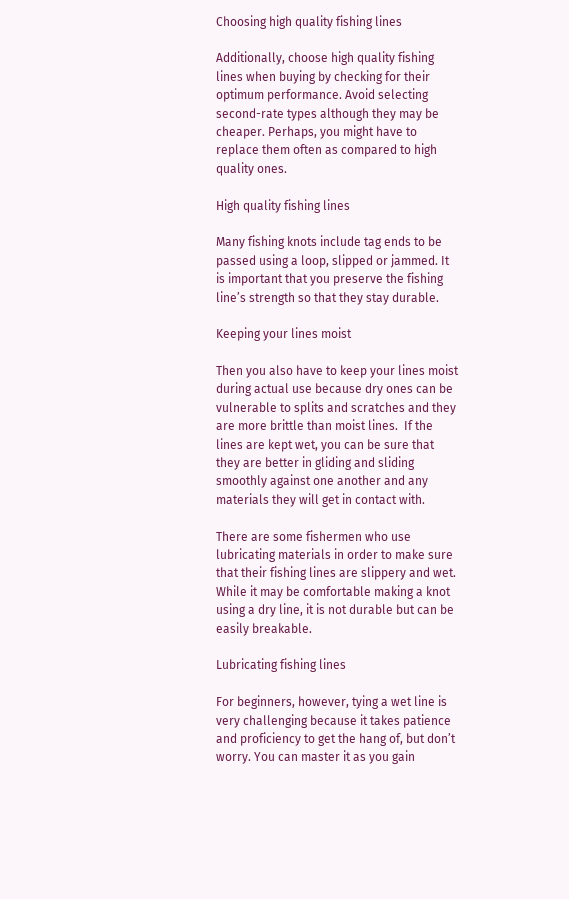Choosing high quality fishing lines

Additionally, choose high quality fishing lines when buying by checking for their optimum performance. Avoid selecting second-rate types although they may be cheaper. Perhaps, you might have to replace them often as compared to high quality ones.

High quality fishing lines

Many fishing knots include tag ends to be passed using a loop, slipped or jammed. It is important that you preserve the fishing line’s strength so that they stay durable.

Keeping your lines moist

Then you also have to keep your lines moist during actual use because dry ones can be vulnerable to splits and scratches and they are more brittle than moist lines.  If the lines are kept wet, you can be sure that they are better in gliding and sliding smoothly against one another and any materials they will get in contact with.

There are some fishermen who use lubricating materials in order to make sure that their fishing lines are slippery and wet.  While it may be comfortable making a knot using a dry line, it is not durable but can be easily breakable.

Lubricating fishing lines

For beginners, however, tying a wet line is very challenging because it takes patience and proficiency to get the hang of, but don’t worry. You can master it as you gain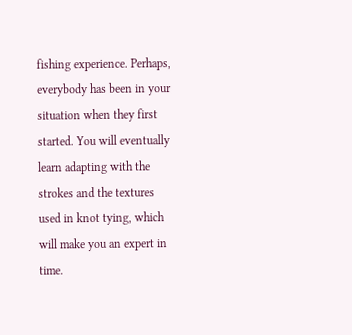fishing experience. Perhaps, everybody has been in your situation when they first started. You will eventually learn adapting with the strokes and the textures used in knot tying, which will make you an expert in time.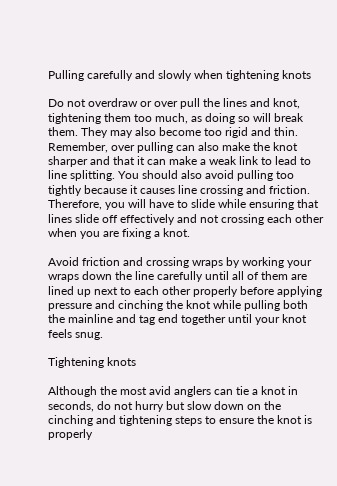Pulling carefully and slowly when tightening knots

Do not overdraw or over pull the lines and knot, tightening them too much, as doing so will break them. They may also become too rigid and thin. Remember, over pulling can also make the knot sharper and that it can make a weak link to lead to line splitting. You should also avoid pulling too tightly because it causes line crossing and friction. Therefore, you will have to slide while ensuring that lines slide off effectively and not crossing each other when you are fixing a knot.

Avoid friction and crossing wraps by working your wraps down the line carefully until all of them are lined up next to each other properly before applying pressure and cinching the knot while pulling both the mainline and tag end together until your knot feels snug.

Tightening knots

Although the most avid anglers can tie a knot in seconds, do not hurry but slow down on the cinching and tightening steps to ensure the knot is properly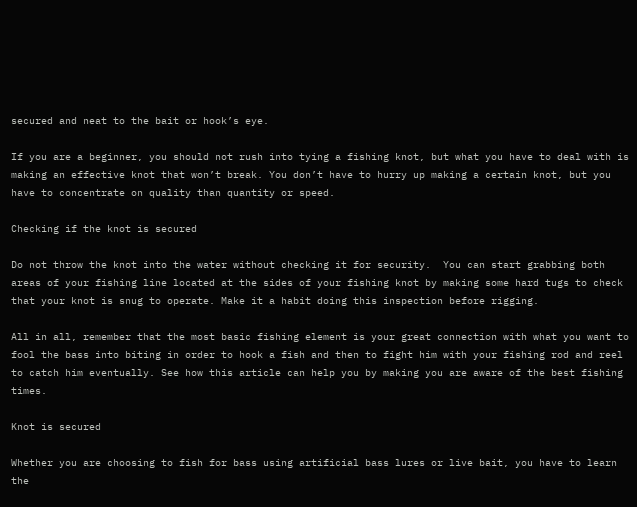secured and neat to the bait or hook’s eye.

If you are a beginner, you should not rush into tying a fishing knot, but what you have to deal with is making an effective knot that won’t break. You don’t have to hurry up making a certain knot, but you have to concentrate on quality than quantity or speed.

Checking if the knot is secured

Do not throw the knot into the water without checking it for security.  You can start grabbing both areas of your fishing line located at the sides of your fishing knot by making some hard tugs to check that your knot is snug to operate. Make it a habit doing this inspection before rigging.

All in all, remember that the most basic fishing element is your great connection with what you want to fool the bass into biting in order to hook a fish and then to fight him with your fishing rod and reel to catch him eventually. See how this article can help you by making you are aware of the best fishing times.

Knot is secured

Whether you are choosing to fish for bass using artificial bass lures or live bait, you have to learn the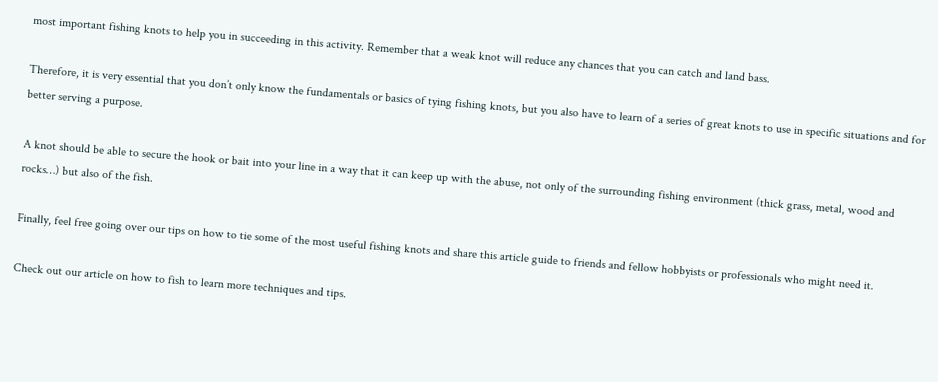most important fishing knots to help you in succeeding in this activity. Remember that a weak knot will reduce any chances that you can catch and land bass.

Therefore, it is very essential that you don’t only know the fundamentals or basics of tying fishing knots, but you also have to learn of a series of great knots to use in specific situations and for better serving a purpose.

A knot should be able to secure the hook or bait into your line in a way that it can keep up with the abuse, not only of the surrounding fishing environment (thick grass, metal, wood and rocks…) but also of the fish.

Finally, feel free going over our tips on how to tie some of the most useful fishing knots and share this article guide to friends and fellow hobbyists or professionals who might need it.

Check out our article on how to fish to learn more techniques and tips.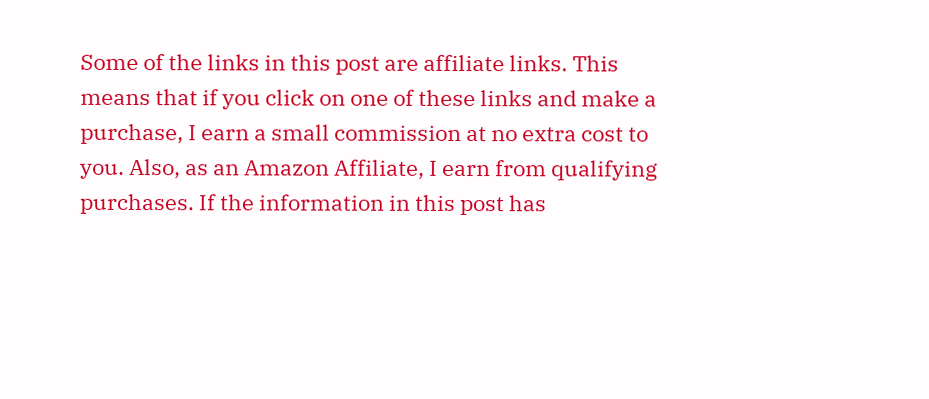Some of the links in this post are affiliate links. This means that if you click on one of these links and make a purchase, I earn a small commission at no extra cost to you. Also, as an Amazon Affiliate, I earn from qualifying purchases. If the information in this post has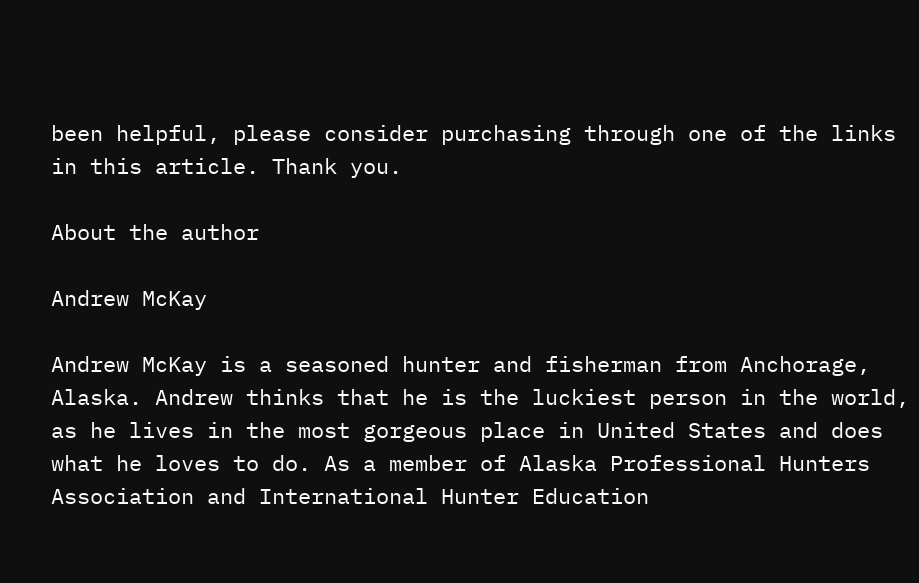been helpful, please consider purchasing through one of the links in this article. Thank you.

About the author

Andrew McKay

Andrew McKay is a seasoned hunter and fisherman from Anchorage, Alaska. Andrew thinks that he is the luckiest person in the world, as he lives in the most gorgeous place in United States and does what he loves to do. As a member of Alaska Professional Hunters Association and International Hunter Education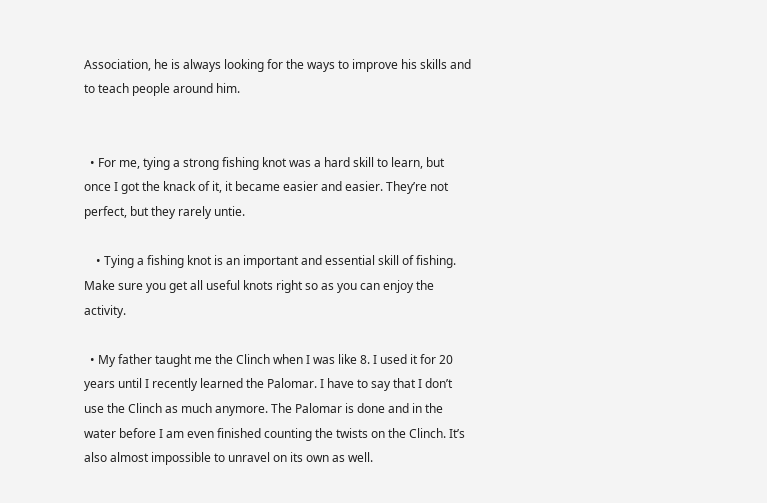Association, he is always looking for the ways to improve his skills and to teach people around him.


  • For me, tying a strong fishing knot was a hard skill to learn, but once I got the knack of it, it became easier and easier. They’re not perfect, but they rarely untie.

    • Tying a fishing knot is an important and essential skill of fishing. Make sure you get all useful knots right so as you can enjoy the activity.

  • My father taught me the Clinch when I was like 8. I used it for 20 years until I recently learned the Palomar. I have to say that I don’t use the Clinch as much anymore. The Palomar is done and in the water before I am even finished counting the twists on the Clinch. It’s also almost impossible to unravel on its own as well.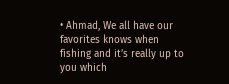• Ahmad, We all have our favorites knows when fishing and it’s really up to you which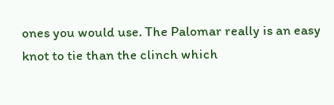ones you would use. The Palomar really is an easy knot to tie than the clinch which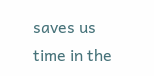saves us time in the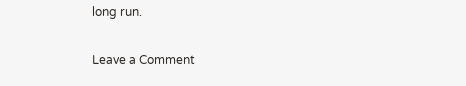long run.


Leave a Comment